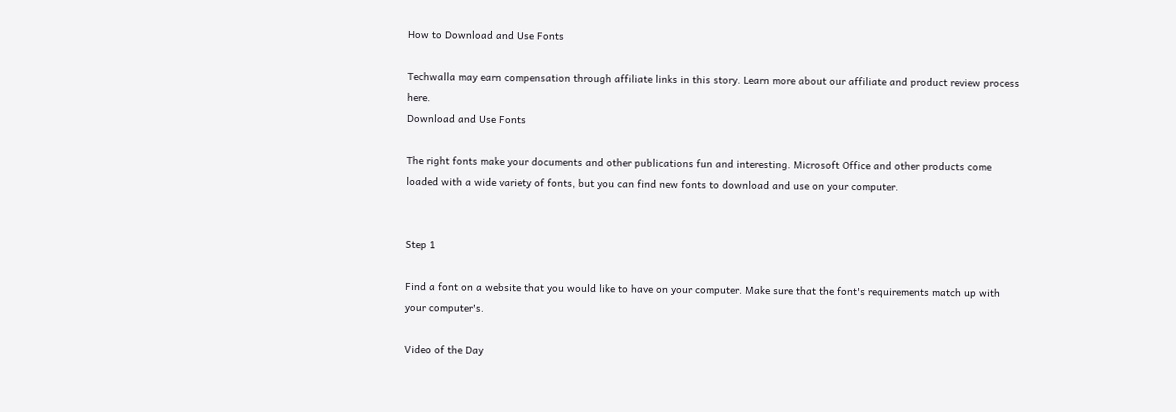How to Download and Use Fonts

Techwalla may earn compensation through affiliate links in this story. Learn more about our affiliate and product review process here.
Download and Use Fonts

The right fonts make your documents and other publications fun and interesting. Microsoft Office and other products come loaded with a wide variety of fonts, but you can find new fonts to download and use on your computer.


Step 1

Find a font on a website that you would like to have on your computer. Make sure that the font's requirements match up with your computer's.

Video of the Day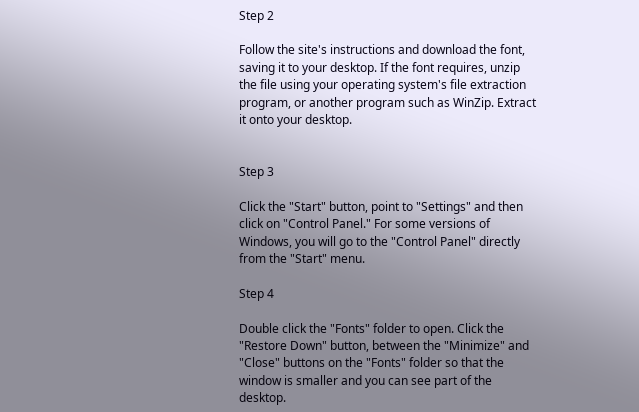Step 2

Follow the site's instructions and download the font, saving it to your desktop. If the font requires, unzip the file using your operating system's file extraction program, or another program such as WinZip. Extract it onto your desktop.


Step 3

Click the "Start" button, point to "Settings" and then click on "Control Panel." For some versions of Windows, you will go to the "Control Panel" directly from the "Start" menu.

Step 4

Double click the "Fonts" folder to open. Click the "Restore Down" button, between the "Minimize" and "Close" buttons on the "Fonts" folder so that the window is smaller and you can see part of the desktop.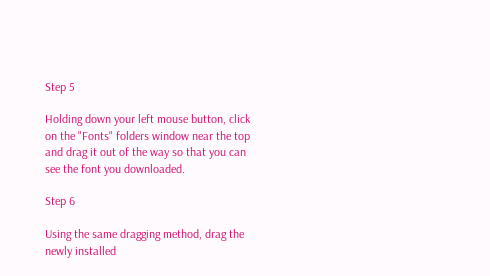Step 5

Holding down your left mouse button, click on the "Fonts" folders window near the top and drag it out of the way so that you can see the font you downloaded.

Step 6

Using the same dragging method, drag the newly installed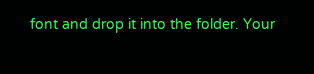font and drop it into the folder. Your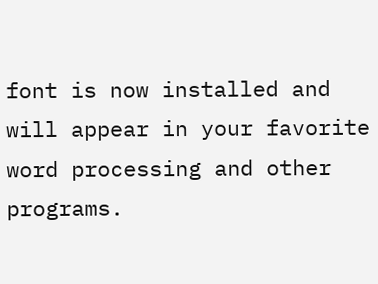font is now installed and will appear in your favorite word processing and other programs.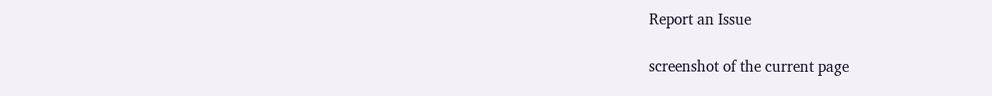Report an Issue

screenshot of the current page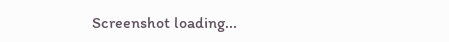Screenshot loading...